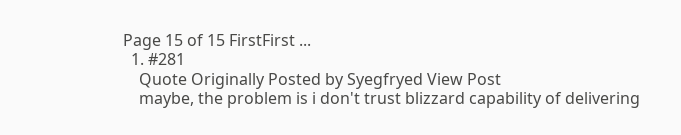Page 15 of 15 FirstFirst ...
  1. #281
    Quote Originally Posted by Syegfryed View Post
    maybe, the problem is i don't trust blizzard capability of delivering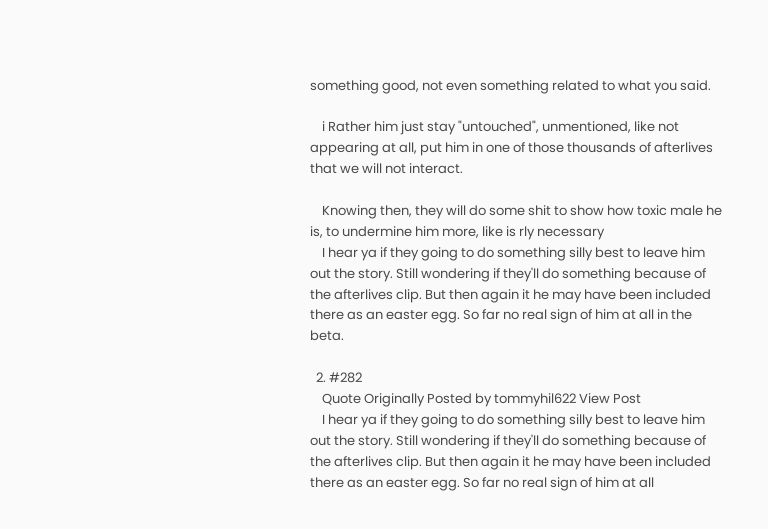something good, not even something related to what you said.

    i Rather him just stay "untouched", unmentioned, like not appearing at all, put him in one of those thousands of afterlives that we will not interact.

    Knowing then, they will do some shit to show how toxic male he is, to undermine him more, like is rly necessary
    I hear ya if they going to do something silly best to leave him out the story. Still wondering if they'll do something because of the afterlives clip. But then again it he may have been included there as an easter egg. So far no real sign of him at all in the beta.

  2. #282
    Quote Originally Posted by tommyhil622 View Post
    I hear ya if they going to do something silly best to leave him out the story. Still wondering if they'll do something because of the afterlives clip. But then again it he may have been included there as an easter egg. So far no real sign of him at all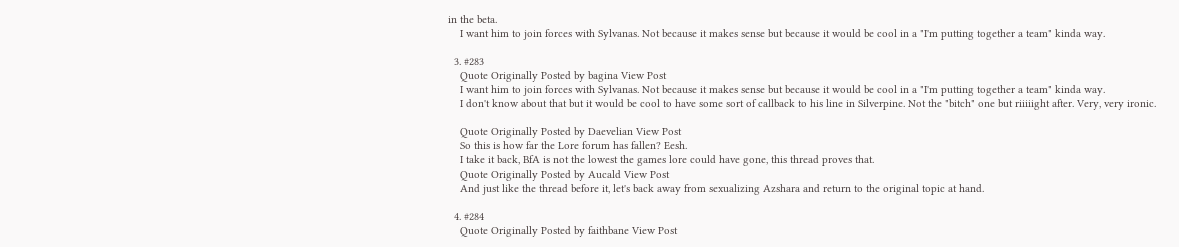in the beta.
    I want him to join forces with Sylvanas. Not because it makes sense but because it would be cool in a "I'm putting together a team" kinda way.

  3. #283
    Quote Originally Posted by bagina View Post
    I want him to join forces with Sylvanas. Not because it makes sense but because it would be cool in a "I'm putting together a team" kinda way.
    I don't know about that but it would be cool to have some sort of callback to his line in Silverpine. Not the "bitch" one but riiiiight after. Very, very ironic.

    Quote Originally Posted by Daevelian View Post
    So this is how far the Lore forum has fallen? Eesh.
    I take it back, BfA is not the lowest the games lore could have gone, this thread proves that.
    Quote Originally Posted by Aucald View Post
    And just like the thread before it, let's back away from sexualizing Azshara and return to the original topic at hand.

  4. #284
    Quote Originally Posted by faithbane View Post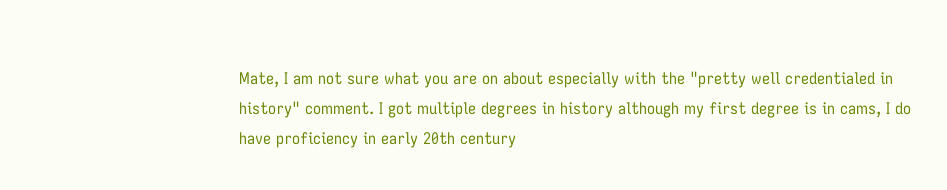Mate, I am not sure what you are on about especially with the "pretty well credentialed in history" comment. I got multiple degrees in history although my first degree is in cams, I do have proficiency in early 20th century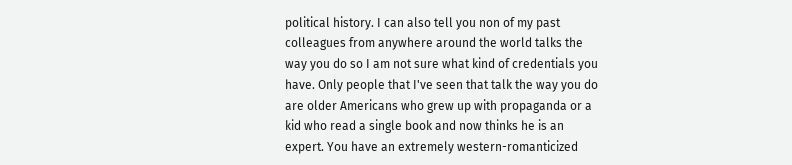political history. I can also tell you non of my past colleagues from anywhere around the world talks the way you do so I am not sure what kind of credentials you have. Only people that I've seen that talk the way you do are older Americans who grew up with propaganda or a kid who read a single book and now thinks he is an expert. You have an extremely western-romanticized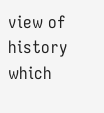view of history which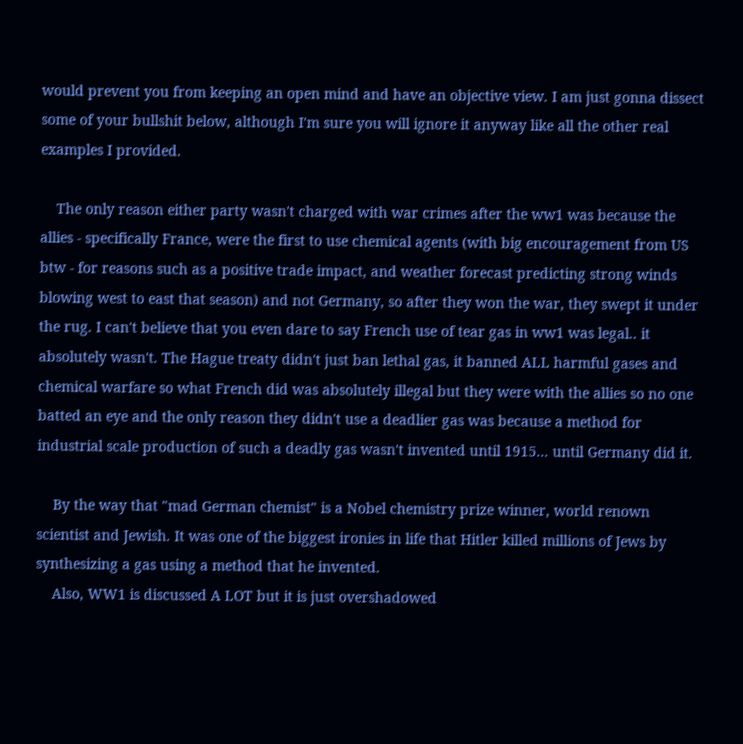would prevent you from keeping an open mind and have an objective view. I am just gonna dissect some of your bullshit below, although I'm sure you will ignore it anyway like all the other real examples I provided.

    The only reason either party wasn't charged with war crimes after the ww1 was because the allies - specifically France, were the first to use chemical agents (with big encouragement from US btw - for reasons such as a positive trade impact, and weather forecast predicting strong winds blowing west to east that season) and not Germany, so after they won the war, they swept it under the rug. I can't believe that you even dare to say French use of tear gas in ww1 was legal.. it absolutely wasn't. The Hague treaty didn't just ban lethal gas, it banned ALL harmful gases and chemical warfare so what French did was absolutely illegal but they were with the allies so no one batted an eye and the only reason they didn't use a deadlier gas was because a method for industrial scale production of such a deadly gas wasn't invented until 1915... until Germany did it.

    By the way that "mad German chemist" is a Nobel chemistry prize winner, world renown scientist and Jewish. It was one of the biggest ironies in life that Hitler killed millions of Jews by synthesizing a gas using a method that he invented.
    Also, WW1 is discussed A LOT but it is just overshadowed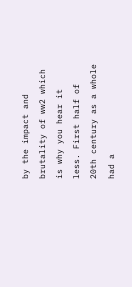by the impact and brutality of ww2 which is why you hear it less. First half of 20th century as a whole had a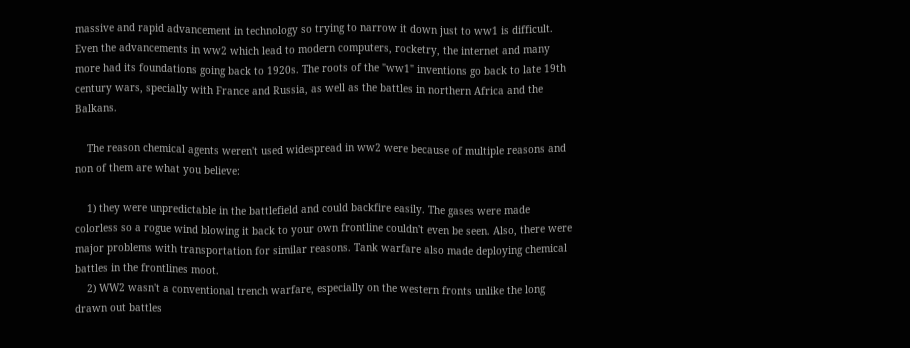massive and rapid advancement in technology so trying to narrow it down just to ww1 is difficult. Even the advancements in ww2 which lead to modern computers, rocketry, the internet and many more had its foundations going back to 1920s. The roots of the "ww1" inventions go back to late 19th century wars, specially with France and Russia, as well as the battles in northern Africa and the Balkans.

    The reason chemical agents weren't used widespread in ww2 were because of multiple reasons and non of them are what you believe:

    1) they were unpredictable in the battlefield and could backfire easily. The gases were made colorless so a rogue wind blowing it back to your own frontline couldn't even be seen. Also, there were major problems with transportation for similar reasons. Tank warfare also made deploying chemical battles in the frontlines moot.
    2) WW2 wasn't a conventional trench warfare, especially on the western fronts unlike the long drawn out battles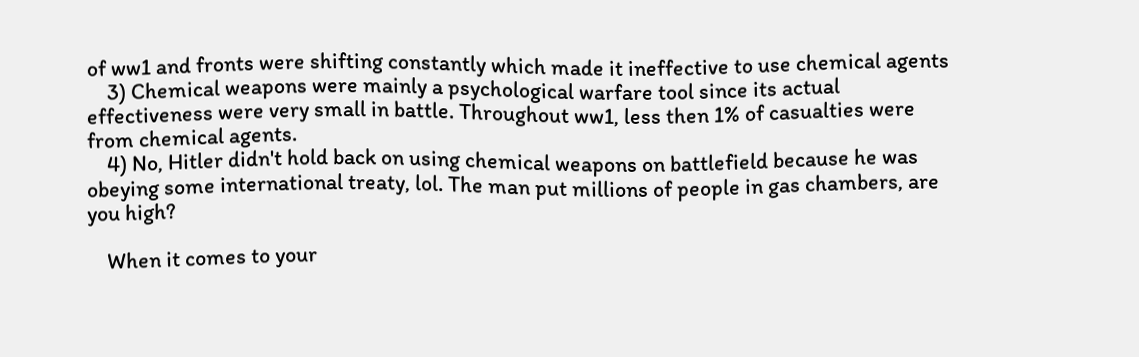of ww1 and fronts were shifting constantly which made it ineffective to use chemical agents
    3) Chemical weapons were mainly a psychological warfare tool since its actual effectiveness were very small in battle. Throughout ww1, less then 1% of casualties were from chemical agents.
    4) No, Hitler didn't hold back on using chemical weapons on battlefield because he was obeying some international treaty, lol. The man put millions of people in gas chambers, are you high?

    When it comes to your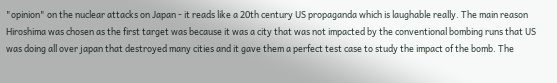"opinion" on the nuclear attacks on Japan - it reads like a 20th century US propaganda which is laughable really. The main reason Hiroshima was chosen as the first target was because it was a city that was not impacted by the conventional bombing runs that US was doing all over japan that destroyed many cities and it gave them a perfect test case to study the impact of the bomb. The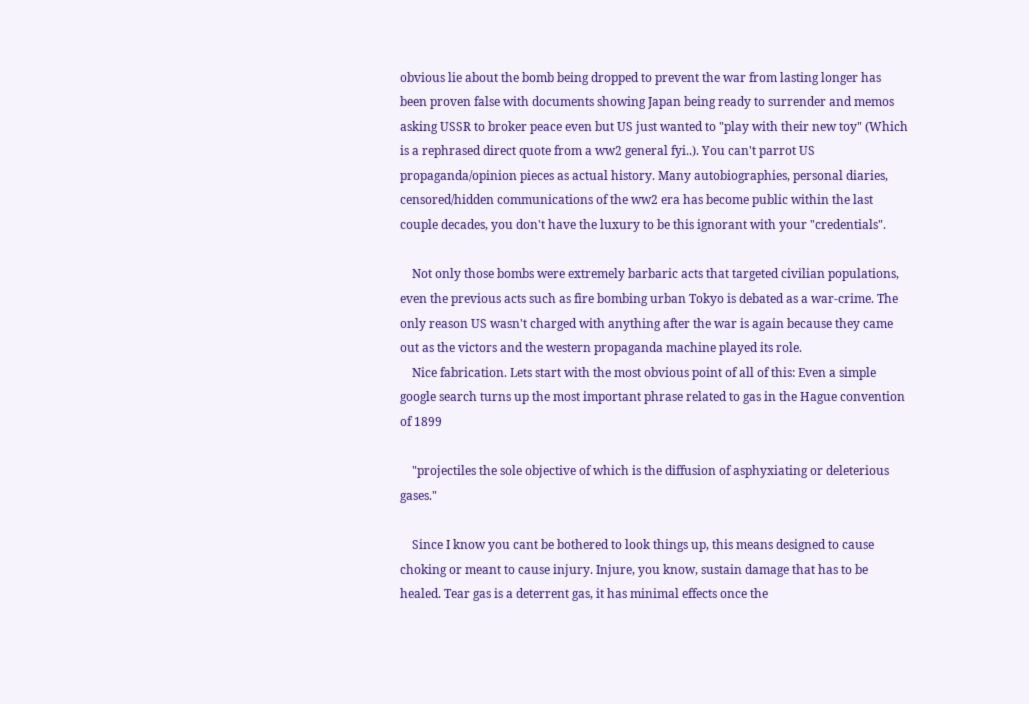obvious lie about the bomb being dropped to prevent the war from lasting longer has been proven false with documents showing Japan being ready to surrender and memos asking USSR to broker peace even but US just wanted to "play with their new toy" (Which is a rephrased direct quote from a ww2 general fyi..). You can't parrot US propaganda/opinion pieces as actual history. Many autobiographies, personal diaries, censored/hidden communications of the ww2 era has become public within the last couple decades, you don't have the luxury to be this ignorant with your "credentials".

    Not only those bombs were extremely barbaric acts that targeted civilian populations, even the previous acts such as fire bombing urban Tokyo is debated as a war-crime. The only reason US wasn't charged with anything after the war is again because they came out as the victors and the western propaganda machine played its role.
    Nice fabrication. Lets start with the most obvious point of all of this: Even a simple google search turns up the most important phrase related to gas in the Hague convention of 1899

    "projectiles the sole objective of which is the diffusion of asphyxiating or deleterious gases."

    Since I know you cant be bothered to look things up, this means designed to cause choking or meant to cause injury. Injure, you know, sustain damage that has to be healed. Tear gas is a deterrent gas, it has minimal effects once the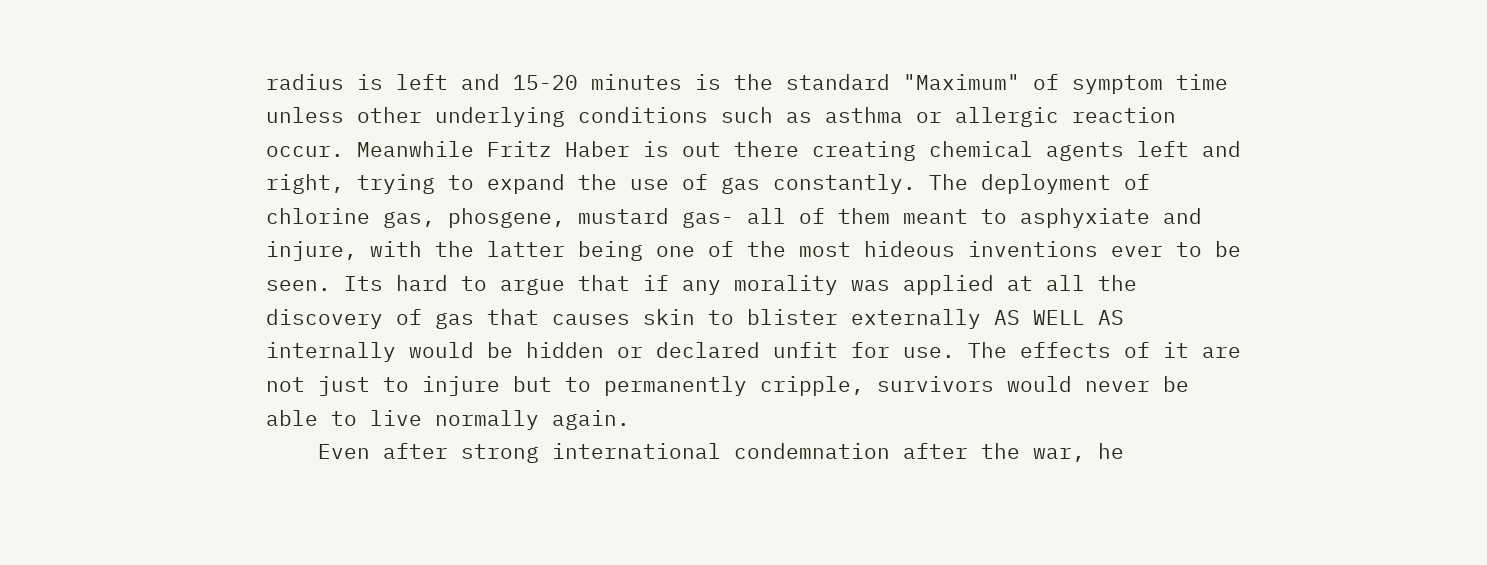radius is left and 15-20 minutes is the standard "Maximum" of symptom time unless other underlying conditions such as asthma or allergic reaction occur. Meanwhile Fritz Haber is out there creating chemical agents left and right, trying to expand the use of gas constantly. The deployment of chlorine gas, phosgene, mustard gas- all of them meant to asphyxiate and injure, with the latter being one of the most hideous inventions ever to be seen. Its hard to argue that if any morality was applied at all the discovery of gas that causes skin to blister externally AS WELL AS internally would be hidden or declared unfit for use. The effects of it are not just to injure but to permanently cripple, survivors would never be able to live normally again.
    Even after strong international condemnation after the war, he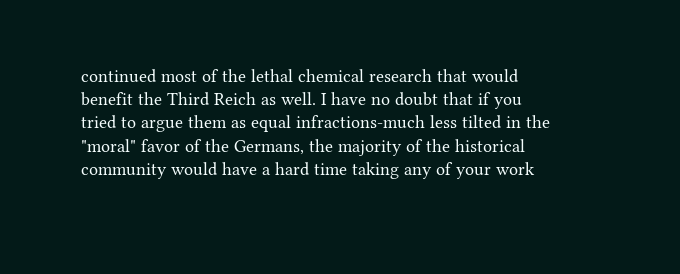continued most of the lethal chemical research that would benefit the Third Reich as well. I have no doubt that if you tried to argue them as equal infractions-much less tilted in the "moral" favor of the Germans, the majority of the historical community would have a hard time taking any of your work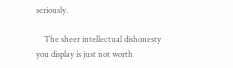seriously.

    The sheer intellectual dishonesty you display is just not worth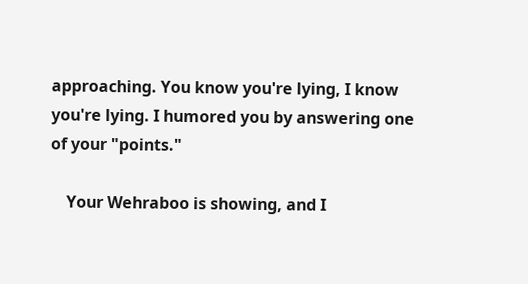approaching. You know you're lying, I know you're lying. I humored you by answering one of your "points."

    Your Wehraboo is showing, and I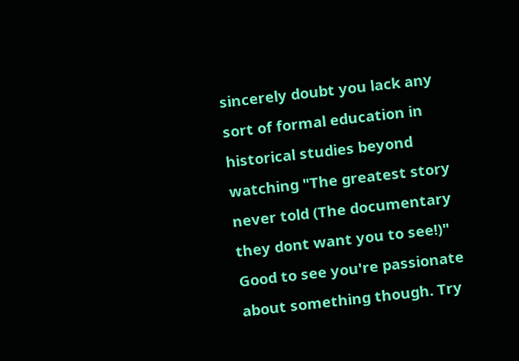sincerely doubt you lack any sort of formal education in historical studies beyond watching "The greatest story never told (The documentary they dont want you to see!)" Good to see you're passionate about something though. Try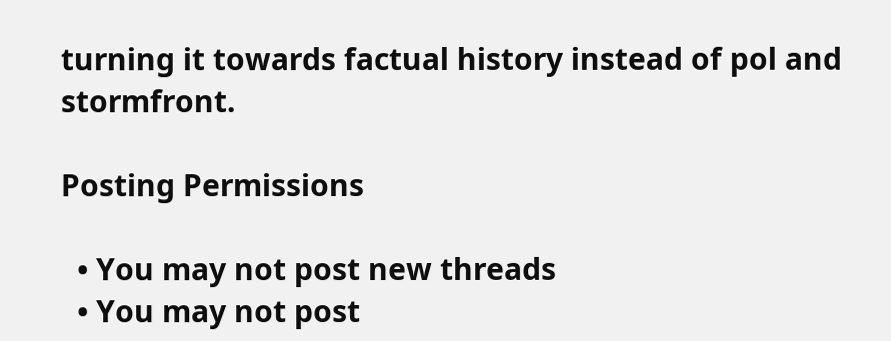turning it towards factual history instead of pol and stormfront.

Posting Permissions

  • You may not post new threads
  • You may not post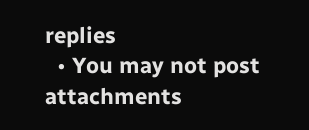replies
  • You may not post attachments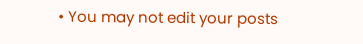• You may not edit your posts